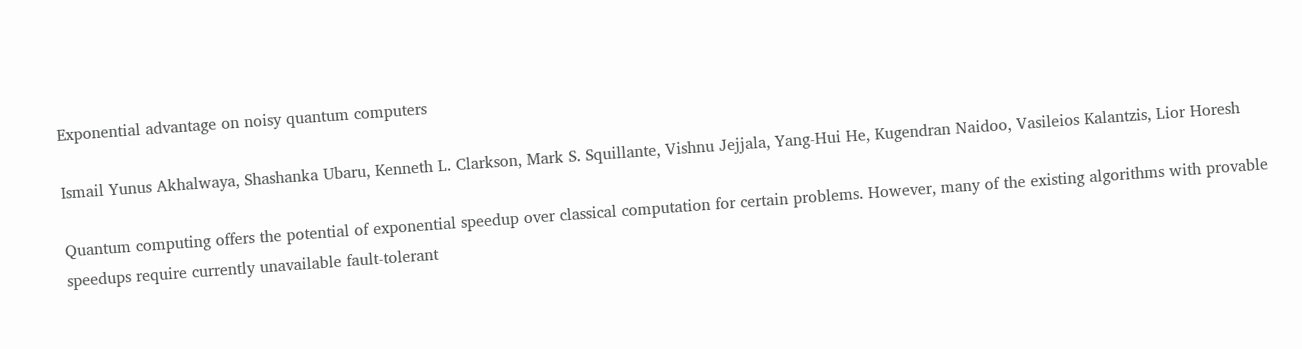Exponential advantage on noisy quantum computers

Ismail Yunus Akhalwaya, Shashanka Ubaru, Kenneth L. Clarkson, Mark S. Squillante, Vishnu Jejjala, Yang-Hui He, Kugendran Naidoo, Vasileios Kalantzis, Lior Horesh

Quantum computing offers the potential of exponential speedup over classical computation for certain problems. However, many of the existing algorithms with provable speedups require currently unavailable fault-tolerant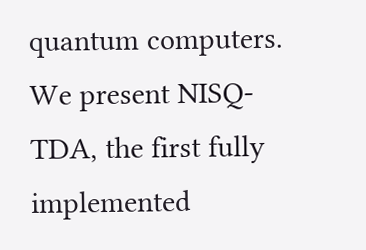quantum computers. We present NISQ-TDA, the first fully implemented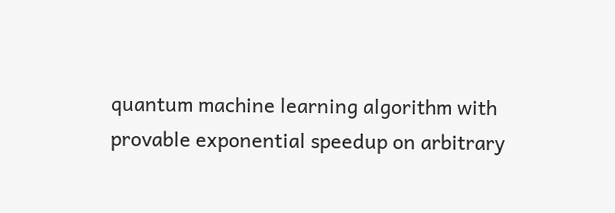quantum machine learning algorithm with provable exponential speedup on arbitrary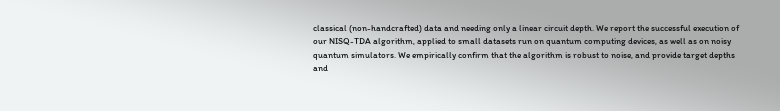classical (non-handcrafted) data and needing only a linear circuit depth. We report the successful execution of our NISQ-TDA algorithm, applied to small datasets run on quantum computing devices, as well as on noisy quantum simulators. We empirically confirm that the algorithm is robust to noise, and provide target depths and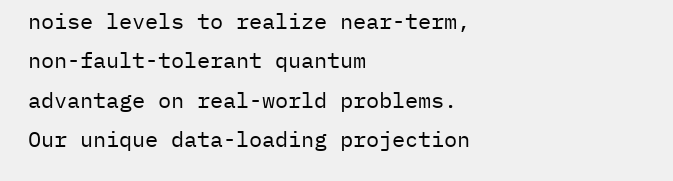noise levels to realize near-term, non-fault-tolerant quantum advantage on real-world problems. Our unique data-loading projection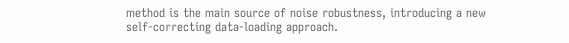method is the main source of noise robustness, introducing a new self-correcting data-loading approach.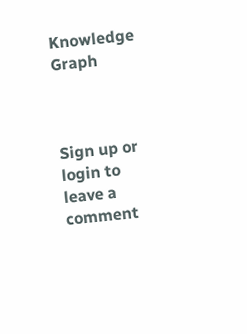Knowledge Graph



Sign up or login to leave a comment